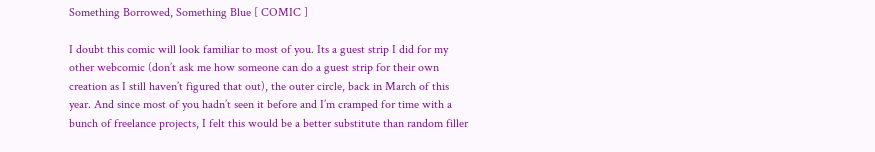Something Borrowed, Something Blue [ COMIC ]

I doubt this comic will look familiar to most of you. Its a guest strip I did for my other webcomic (don’t ask me how someone can do a guest strip for their own creation as I still haven’t figured that out), the outer circle, back in March of this year. And since most of you hadn’t seen it before and I’m cramped for time with a bunch of freelance projects, I felt this would be a better substitute than random filler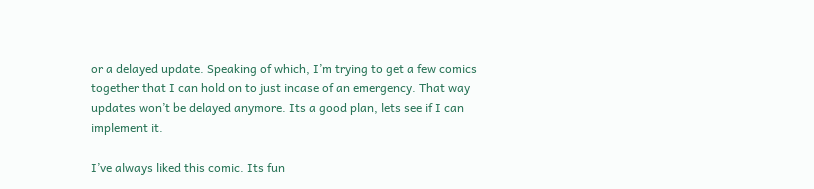or a delayed update. Speaking of which, I’m trying to get a few comics together that I can hold on to just incase of an emergency. That way updates won’t be delayed anymore. Its a good plan, lets see if I can implement it.

I’ve always liked this comic. Its fun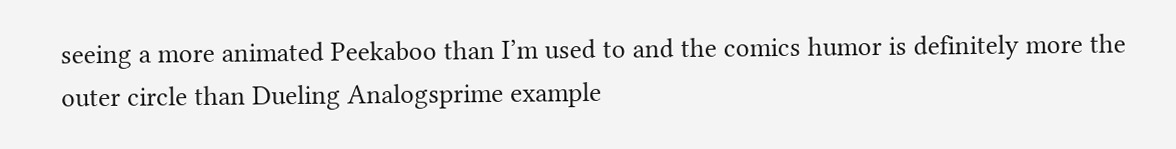seeing a more animated Peekaboo than I’m used to and the comics humor is definitely more the outer circle than Dueling Analogsprime example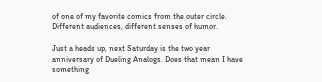of one of my favorite comics from the outer circle. Different audiences, different senses of humor.

Just a heads up, next Saturday is the two year anniversary of Dueling Analogs. Does that mean I have something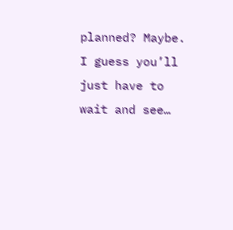planned? Maybe. I guess you’ll just have to wait and see…